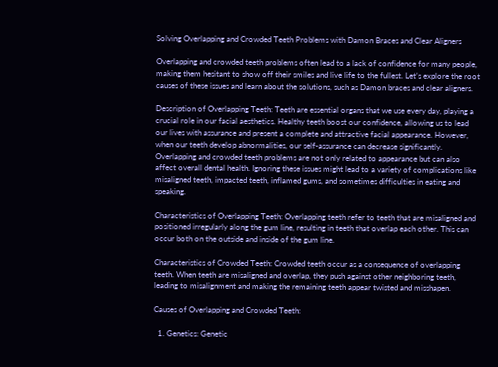Solving Overlapping and Crowded Teeth Problems with Damon Braces and Clear Aligners

Overlapping and crowded teeth problems often lead to a lack of confidence for many people, making them hesitant to show off their smiles and live life to the fullest. Let’s explore the root causes of these issues and learn about the solutions, such as Damon braces and clear aligners.

Description of Overlapping Teeth: Teeth are essential organs that we use every day, playing a crucial role in our facial aesthetics. Healthy teeth boost our confidence, allowing us to lead our lives with assurance and present a complete and attractive facial appearance. However, when our teeth develop abnormalities, our self-assurance can decrease significantly. Overlapping and crowded teeth problems are not only related to appearance but can also affect overall dental health. Ignoring these issues might lead to a variety of complications like misaligned teeth, impacted teeth, inflamed gums, and sometimes difficulties in eating and speaking.

Characteristics of Overlapping Teeth: Overlapping teeth refer to teeth that are misaligned and positioned irregularly along the gum line, resulting in teeth that overlap each other. This can occur both on the outside and inside of the gum line.

Characteristics of Crowded Teeth: Crowded teeth occur as a consequence of overlapping teeth. When teeth are misaligned and overlap, they push against other neighboring teeth, leading to misalignment and making the remaining teeth appear twisted and misshapen.

Causes of Overlapping and Crowded Teeth:

  1. Genetics: Genetic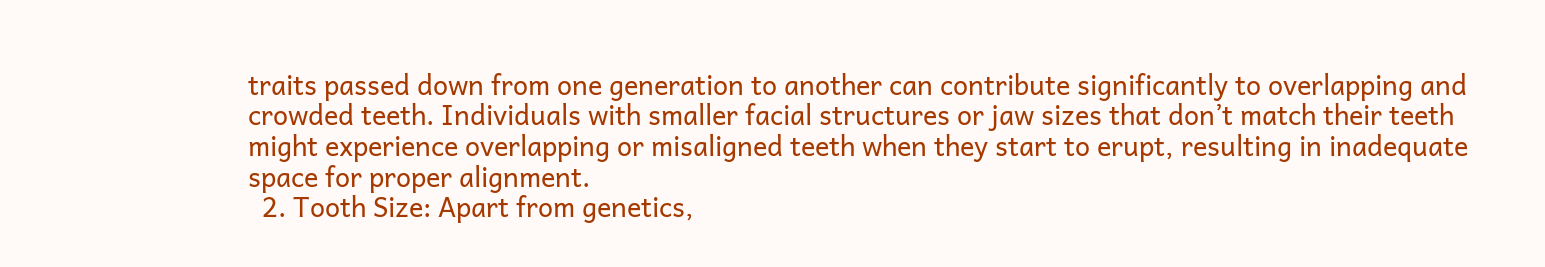traits passed down from one generation to another can contribute significantly to overlapping and crowded teeth. Individuals with smaller facial structures or jaw sizes that don’t match their teeth might experience overlapping or misaligned teeth when they start to erupt, resulting in inadequate space for proper alignment.
  2. Tooth Size: Apart from genetics,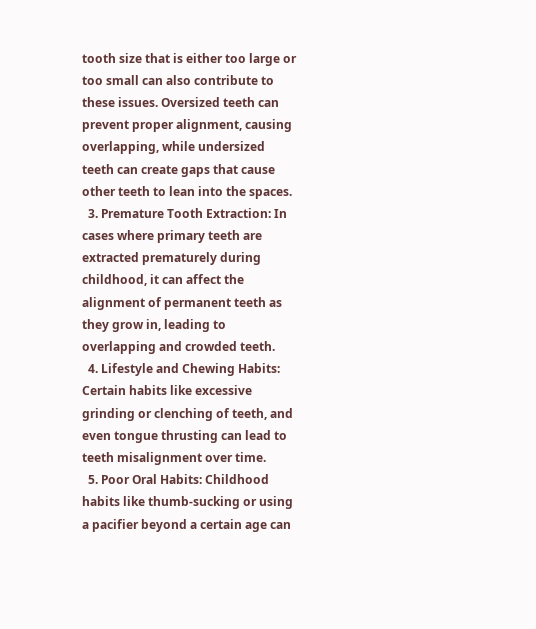tooth size that is either too large or too small can also contribute to these issues. Oversized teeth can prevent proper alignment, causing overlapping, while undersized teeth can create gaps that cause other teeth to lean into the spaces.
  3. Premature Tooth Extraction: In cases where primary teeth are extracted prematurely during childhood, it can affect the alignment of permanent teeth as they grow in, leading to overlapping and crowded teeth.
  4. Lifestyle and Chewing Habits: Certain habits like excessive grinding or clenching of teeth, and even tongue thrusting can lead to teeth misalignment over time.
  5. Poor Oral Habits: Childhood habits like thumb-sucking or using a pacifier beyond a certain age can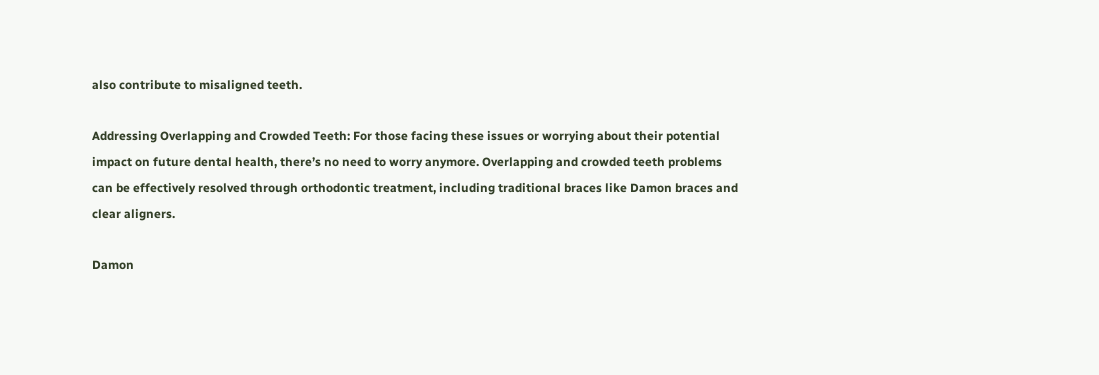also contribute to misaligned teeth.

Addressing Overlapping and Crowded Teeth: For those facing these issues or worrying about their potential impact on future dental health, there’s no need to worry anymore. Overlapping and crowded teeth problems can be effectively resolved through orthodontic treatment, including traditional braces like Damon braces and clear aligners.

Damon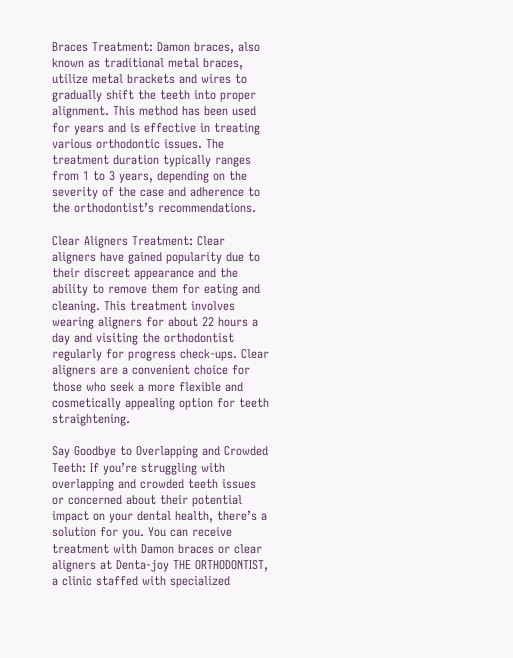Braces Treatment: Damon braces, also known as traditional metal braces, utilize metal brackets and wires to gradually shift the teeth into proper alignment. This method has been used for years and is effective in treating various orthodontic issues. The treatment duration typically ranges from 1 to 3 years, depending on the severity of the case and adherence to the orthodontist’s recommendations.

Clear Aligners Treatment: Clear aligners have gained popularity due to their discreet appearance and the ability to remove them for eating and cleaning. This treatment involves wearing aligners for about 22 hours a day and visiting the orthodontist regularly for progress check-ups. Clear aligners are a convenient choice for those who seek a more flexible and cosmetically appealing option for teeth straightening.

Say Goodbye to Overlapping and Crowded Teeth: If you’re struggling with overlapping and crowded teeth issues or concerned about their potential impact on your dental health, there’s a solution for you. You can receive treatment with Damon braces or clear aligners at Denta-joy THE ORTHODONTIST, a clinic staffed with specialized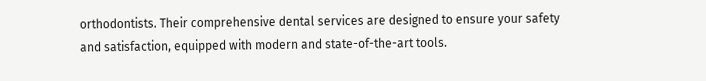orthodontists. Their comprehensive dental services are designed to ensure your safety and satisfaction, equipped with modern and state-of-the-art tools.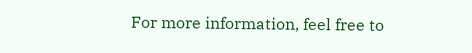For more information, feel free to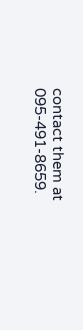contact them at 095-491-8659.